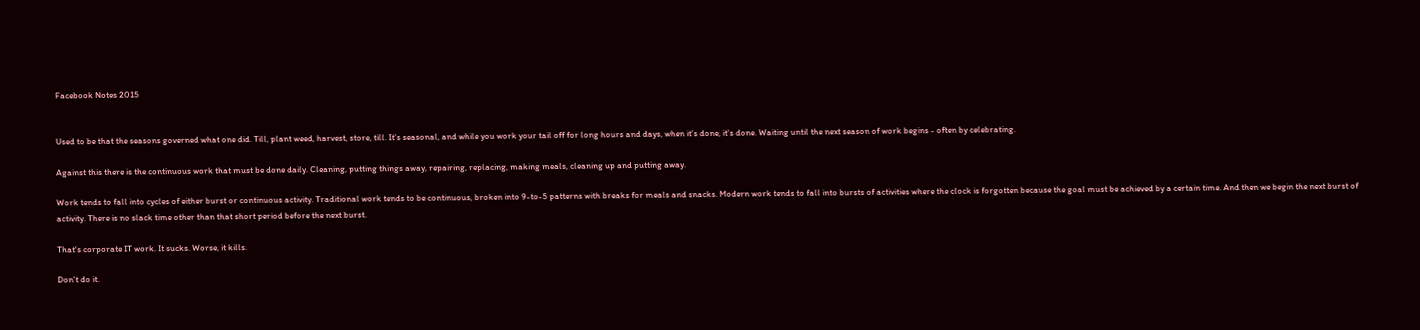Facebook Notes 2015


Used to be that the seasons governed what one did. Till, plant weed, harvest, store, till. It's seasonal, and while you work your tail off for long hours and days, when it's done, it's done. Waiting until the next season of work begins - often by celebrating.

Against this there is the continuous work that must be done daily. Cleaning, putting things away, repairing, replacing, making meals, cleaning up and putting away.

Work tends to fall into cycles of either burst or continuous activity. Traditional work tends to be continuous, broken into 9-to-5 patterns with breaks for meals and snacks. Modern work tends to fall into bursts of activities where the clock is forgotten because the goal must be achieved by a certain time. And then we begin the next burst of activity. There is no slack time other than that short period before the next burst.

That's corporate IT work. It sucks. Worse, it kills.

Don't do it.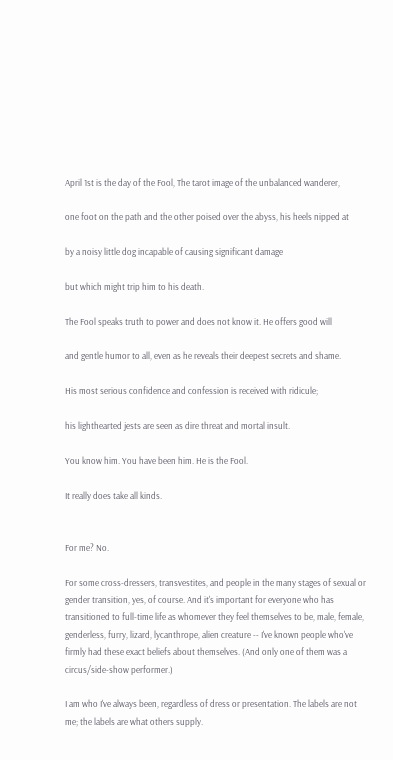April 1st is the day of the Fool, The tarot image of the unbalanced wanderer,

one foot on the path and the other poised over the abyss, his heels nipped at

by a noisy little dog incapable of causing significant damage

but which might trip him to his death.

The Fool speaks truth to power and does not know it. He offers good will

and gentle humor to all, even as he reveals their deepest secrets and shame.

His most serious confidence and confession is received with ridicule;

his lighthearted jests are seen as dire threat and mortal insult.

You know him. You have been him. He is the Fool.

It really does take all kinds.


For me? No.

For some cross-dressers, transvestites, and people in the many stages of sexual or gender transition, yes, of course. And it's important for everyone who has transitioned to full-time life as whomever they feel themselves to be, male, female, genderless, furry, lizard, lycanthrope, alien creature -- I've known people who've firmly had these exact beliefs about themselves. (And only one of them was a circus/side-show performer.)

I am who I've always been, regardless of dress or presentation. The labels are not me; the labels are what others supply.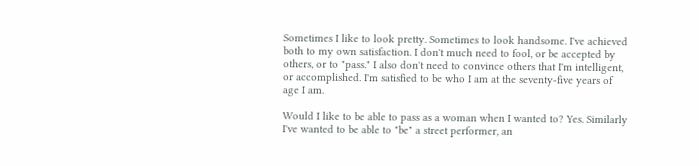Sometimes I like to look pretty. Sometimes to look handsome. I've achieved both to my own satisfaction. I don't much need to fool, or be accepted by others, or to "pass." I also don't need to convince others that I'm intelligent, or accomplished. I'm satisfied to be who I am at the seventy-five years of age I am.

Would I like to be able to pass as a woman when I wanted to? Yes. Similarly I've wanted to be able to "be" a street performer, an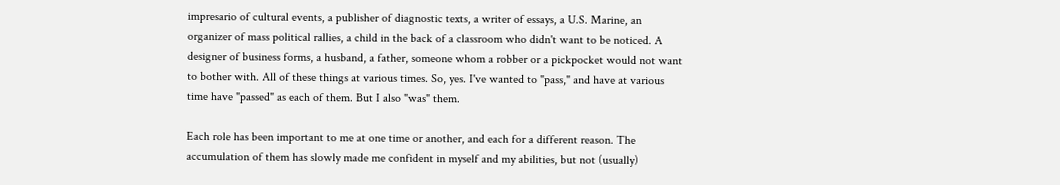impresario of cultural events, a publisher of diagnostic texts, a writer of essays, a U.S. Marine, an organizer of mass political rallies, a child in the back of a classroom who didn't want to be noticed. A designer of business forms, a husband, a father, someone whom a robber or a pickpocket would not want to bother with. All of these things at various times. So, yes. I've wanted to "pass," and have at various time have "passed" as each of them. But I also "was" them.

Each role has been important to me at one time or another, and each for a different reason. The accumulation of them has slowly made me confident in myself and my abilities, but not (usually)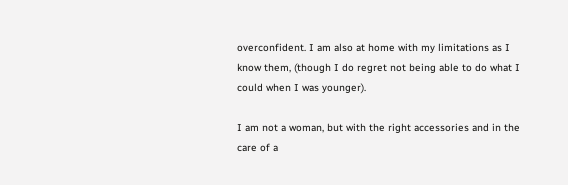overconfident. I am also at home with my limitations as I know them, (though I do regret not being able to do what I could when I was younger).

I am not a woman, but with the right accessories and in the care of a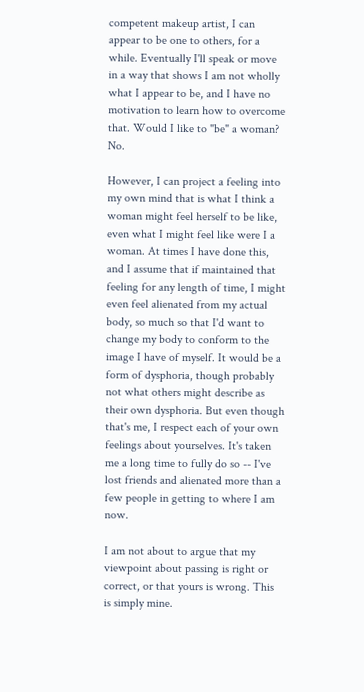competent makeup artist, I can appear to be one to others, for a while. Eventually I'll speak or move in a way that shows I am not wholly what I appear to be, and I have no motivation to learn how to overcome that. Would I like to "be" a woman? No.

However, I can project a feeling into my own mind that is what I think a woman might feel herself to be like, even what I might feel like were I a woman. At times I have done this, and I assume that if maintained that feeling for any length of time, I might even feel alienated from my actual body, so much so that I'd want to change my body to conform to the image I have of myself. It would be a form of dysphoria, though probably not what others might describe as their own dysphoria. But even though that's me, I respect each of your own feelings about yourselves. It's taken me a long time to fully do so -- I've lost friends and alienated more than a few people in getting to where I am now.

I am not about to argue that my viewpoint about passing is right or correct, or that yours is wrong. This is simply mine.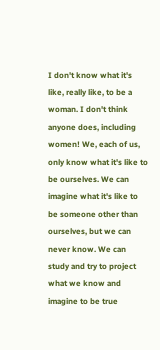I don't know what it's like, really like, to be a woman. I don't think anyone does, including women! We, each of us, only know what it's like to be ourselves. We can imagine what it's like to be someone other than ourselves, but we can never know. We can study and try to project what we know and imagine to be true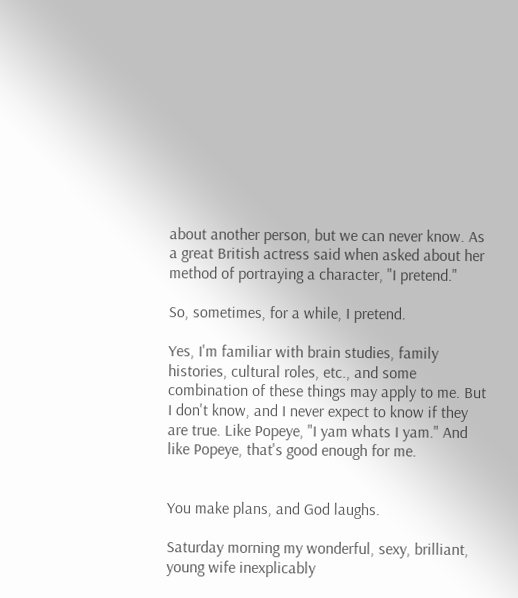about another person, but we can never know. As a great British actress said when asked about her method of portraying a character, "I pretend."

So, sometimes, for a while, I pretend.

Yes, I'm familiar with brain studies, family histories, cultural roles, etc., and some combination of these things may apply to me. But I don't know, and I never expect to know if they are true. Like Popeye, "I yam whats I yam." And like Popeye, that's good enough for me.


You make plans, and God laughs.

Saturday morning my wonderful, sexy, brilliant, young wife inexplicably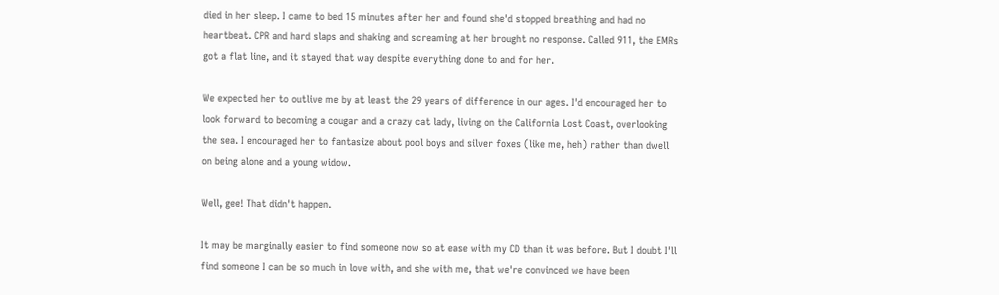died in her sleep. I came to bed 15 minutes after her and found she'd stopped breathing and had no heartbeat. CPR and hard slaps and shaking and screaming at her brought no response. Called 911, the EMRs got a flat line, and it stayed that way despite everything done to and for her.

We expected her to outlive me by at least the 29 years of difference in our ages. I'd encouraged her to look forward to becoming a cougar and a crazy cat lady, living on the California Lost Coast, overlooking the sea. I encouraged her to fantasize about pool boys and silver foxes (like me, heh) rather than dwell on being alone and a young widow.

Well, gee! That didn't happen.

It may be marginally easier to find someone now so at ease with my CD than it was before. But I doubt I'll find someone I can be so much in love with, and she with me, that we're convinced we have been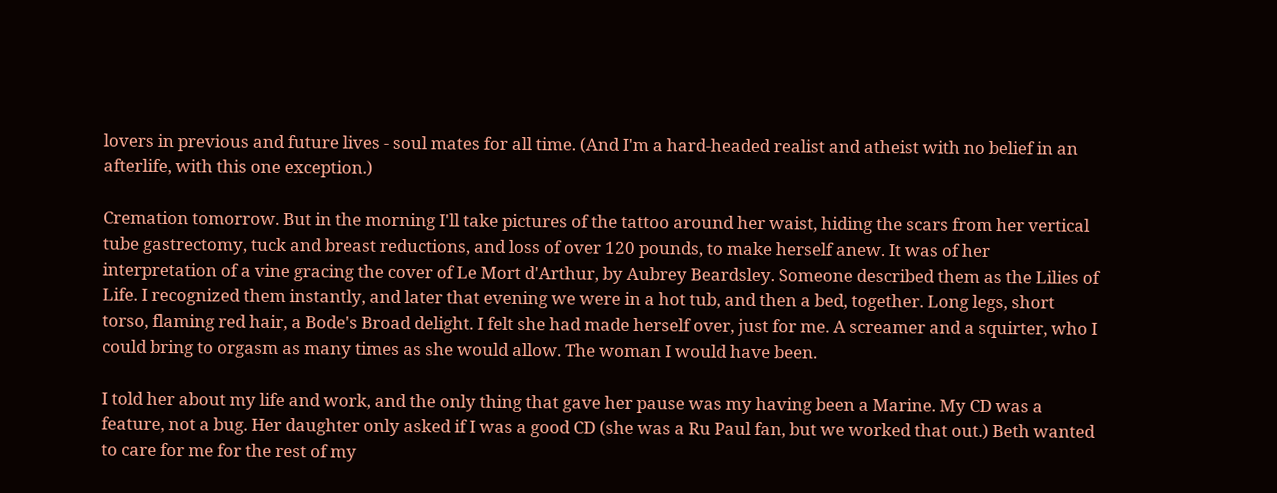lovers in previous and future lives - soul mates for all time. (And I'm a hard-headed realist and atheist with no belief in an afterlife, with this one exception.)

Cremation tomorrow. But in the morning I'll take pictures of the tattoo around her waist, hiding the scars from her vertical tube gastrectomy, tuck and breast reductions, and loss of over 120 pounds, to make herself anew. It was of her interpretation of a vine gracing the cover of Le Mort d'Arthur, by Aubrey Beardsley. Someone described them as the Lilies of Life. I recognized them instantly, and later that evening we were in a hot tub, and then a bed, together. Long legs, short torso, flaming red hair, a Bode's Broad delight. I felt she had made herself over, just for me. A screamer and a squirter, who I could bring to orgasm as many times as she would allow. The woman I would have been.

I told her about my life and work, and the only thing that gave her pause was my having been a Marine. My CD was a feature, not a bug. Her daughter only asked if I was a good CD (she was a Ru Paul fan, but we worked that out.) Beth wanted to care for me for the rest of my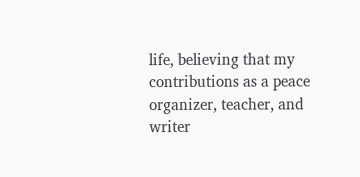life, believing that my contributions as a peace organizer, teacher, and writer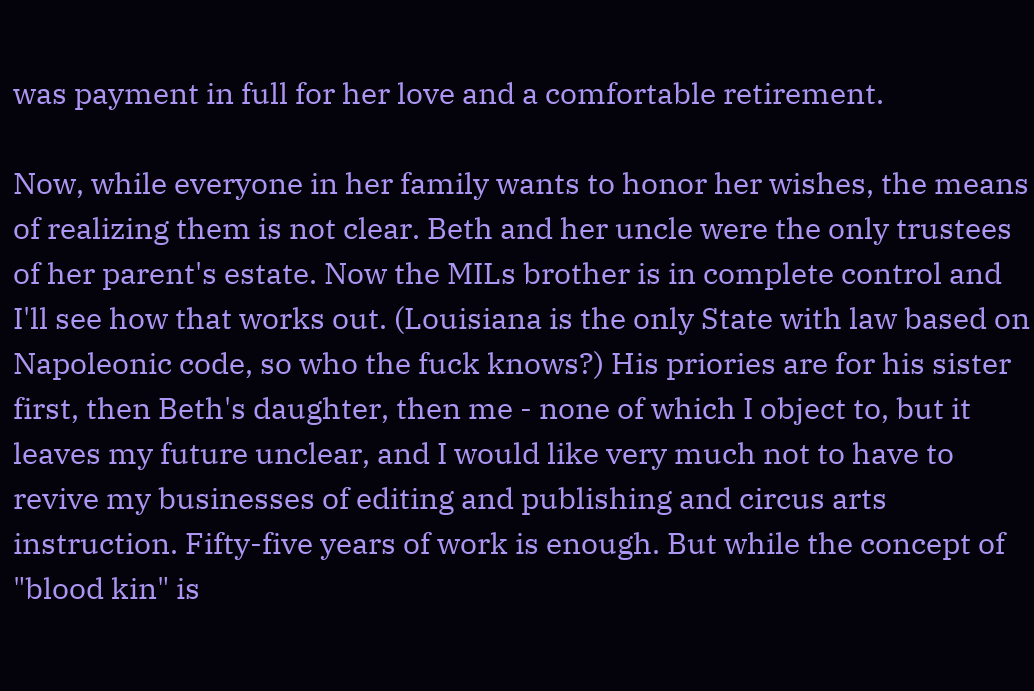was payment in full for her love and a comfortable retirement.

Now, while everyone in her family wants to honor her wishes, the means of realizing them is not clear. Beth and her uncle were the only trustees of her parent's estate. Now the MILs brother is in complete control and I'll see how that works out. (Louisiana is the only State with law based on Napoleonic code, so who the fuck knows?) His priories are for his sister first, then Beth's daughter, then me - none of which I object to, but it leaves my future unclear, and I would like very much not to have to revive my businesses of editing and publishing and circus arts instruction. Fifty-five years of work is enough. But while the concept of "blood kin" is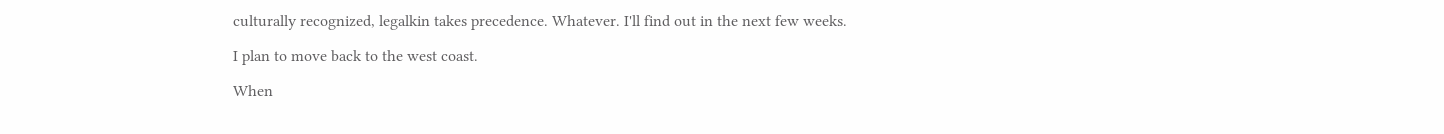culturally recognized, legalkin takes precedence. Whatever. I'll find out in the next few weeks.

I plan to move back to the west coast.

When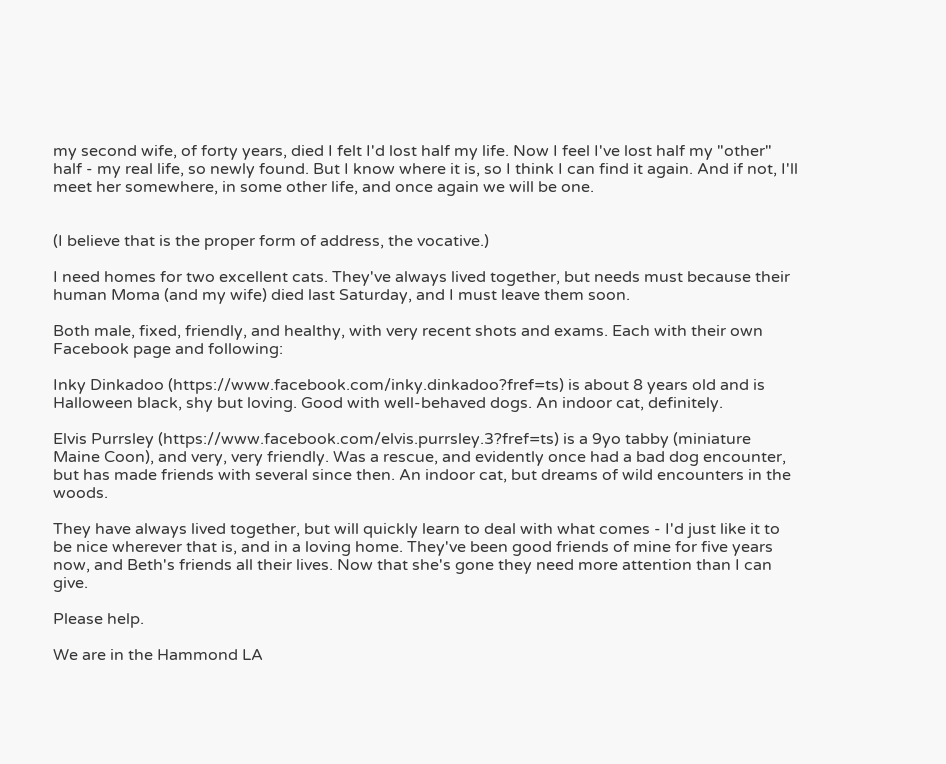my second wife, of forty years, died I felt I'd lost half my life. Now I feel I've lost half my "other" half - my real life, so newly found. But I know where it is, so I think I can find it again. And if not, I'll meet her somewhere, in some other life, and once again we will be one.


(I believe that is the proper form of address, the vocative.)

I need homes for two excellent cats. They've always lived together, but needs must because their human Moma (and my wife) died last Saturday, and I must leave them soon.

Both male, fixed, friendly, and healthy, with very recent shots and exams. Each with their own Facebook page and following:

Inky Dinkadoo (https://www.facebook.com/inky.dinkadoo?fref=ts) is about 8 years old and is Halloween black, shy but loving. Good with well-behaved dogs. An indoor cat, definitely.

Elvis Purrsley (https://www.facebook.com/elvis.purrsley.3?fref=ts) is a 9yo tabby (miniature Maine Coon), and very, very friendly. Was a rescue, and evidently once had a bad dog encounter, but has made friends with several since then. An indoor cat, but dreams of wild encounters in the woods.

They have always lived together, but will quickly learn to deal with what comes - I'd just like it to be nice wherever that is, and in a loving home. They've been good friends of mine for five years now, and Beth's friends all their lives. Now that she's gone they need more attention than I can give.

Please help.

We are in the Hammond LA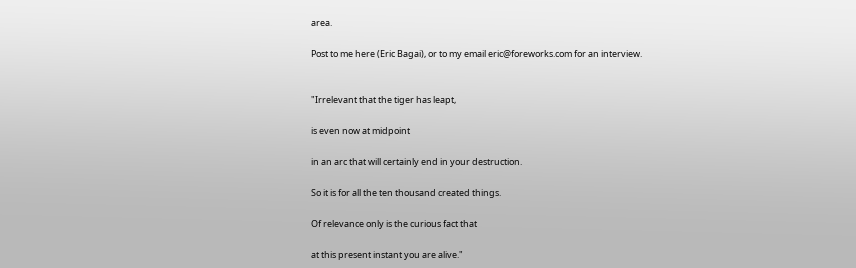area.

Post to me here (Eric Bagai), or to my email eric@foreworks.com for an interview.


"Irrelevant that the tiger has leapt,

is even now at midpoint

in an arc that will certainly end in your destruction.

So it is for all the ten thousand created things.

Of relevance only is the curious fact that

at this present instant you are alive."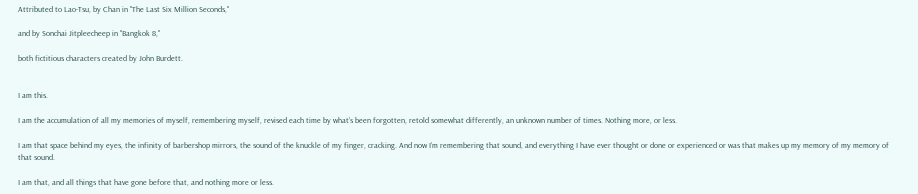Attributed to Lao-Tsu, by Chan in "The Last Six Million Seconds,"

and by Sonchai Jitpleecheep in "Bangkok 8,"

both fictitious characters created by John Burdett.


I am this.

I am the accumulation of all my memories of myself, remembering myself, revised each time by what’s been forgotten, retold somewhat differently, an unknown number of times. Nothing more, or less.

I am that space behind my eyes, the infinity of barbershop mirrors, the sound of the knuckle of my finger, cracking. And now I’m remembering that sound, and everything I have ever thought or done or experienced or was that makes up my memory of my memory of that sound.

I am that, and all things that have gone before that, and nothing more or less.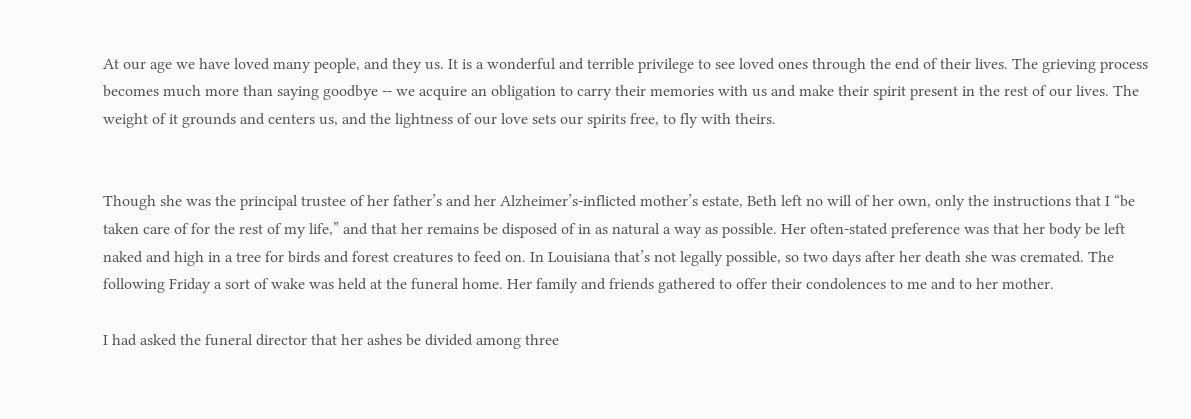At our age we have loved many people, and they us. It is a wonderful and terrible privilege to see loved ones through the end of their lives. The grieving process becomes much more than saying goodbye -- we acquire an obligation to carry their memories with us and make their spirit present in the rest of our lives. The weight of it grounds and centers us, and the lightness of our love sets our spirits free, to fly with theirs.


Though she was the principal trustee of her father’s and her Alzheimer’s-inflicted mother’s estate, Beth left no will of her own, only the instructions that I “be taken care of for the rest of my life,” and that her remains be disposed of in as natural a way as possible. Her often-stated preference was that her body be left naked and high in a tree for birds and forest creatures to feed on. In Louisiana that’s not legally possible, so two days after her death she was cremated. The following Friday a sort of wake was held at the funeral home. Her family and friends gathered to offer their condolences to me and to her mother.

I had asked the funeral director that her ashes be divided among three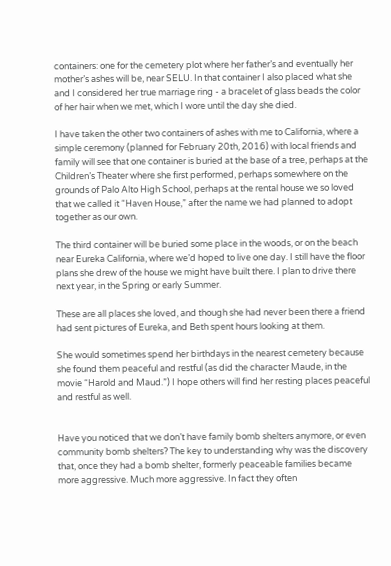containers: one for the cemetery plot where her father’s and eventually her mother’s ashes will be, near SELU. In that container I also placed what she and I considered her true marriage ring - a bracelet of glass beads the color of her hair when we met, which I wore until the day she died.

I have taken the other two containers of ashes with me to California, where a simple ceremony (planned for February 20th, 2016) with local friends and family will see that one container is buried at the base of a tree, perhaps at the Children’s Theater where she first performed, perhaps somewhere on the grounds of Palo Alto High School, perhaps at the rental house we so loved that we called it “Haven House,” after the name we had planned to adopt together as our own.

The third container will be buried some place in the woods, or on the beach near Eureka California, where we’d hoped to live one day. I still have the floor plans she drew of the house we might have built there. I plan to drive there next year, in the Spring or early Summer.

These are all places she loved, and though she had never been there a friend had sent pictures of Eureka, and Beth spent hours looking at them.

She would sometimes spend her birthdays in the nearest cemetery because she found them peaceful and restful (as did the character Maude, in the movie “Harold and Maud.”) I hope others will find her resting places peaceful and restful as well.


Have you noticed that we don’t have family bomb shelters anymore, or even community bomb shelters? The key to understanding why was the discovery that, once they had a bomb shelter, formerly peaceable families became more aggressive. Much more aggressive. In fact they often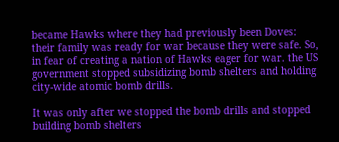became Hawks where they had previously been Doves: their family was ready for war because they were safe. So, in fear of creating a nation of Hawks eager for war. the US government stopped subsidizing bomb shelters and holding city-wide atomic bomb drills.

It was only after we stopped the bomb drills and stopped building bomb shelters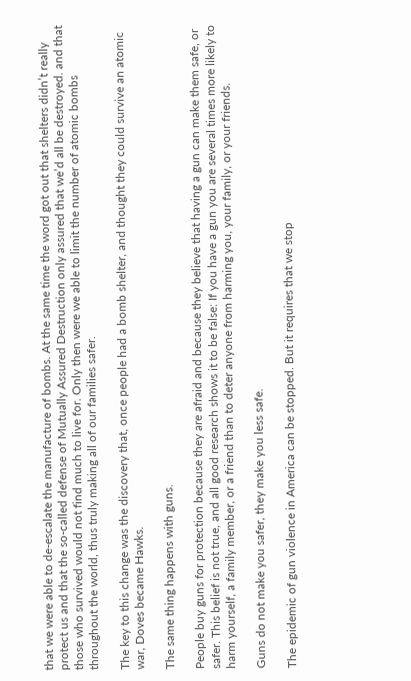that we were able to de-escalate the manufacture of bombs. At the same time the word got out that shelters didn’t really protect us and that the so-called defense of Mutually Assured Destruction only assured that we’d all be destroyed. and that those who survived would not find much to live for. Only then were we able to limit the number of atomic bombs throughout the world, thus truly making all of our families safer.

The key to this change was the discovery that, once people had a bomb shelter, and thought they could survive an atomic war, Doves became Hawks.

The same thing happens with guns.

People buy guns for protection because they are afraid and because they believe that having a gun can make them safe, or safer. This belief is not true, and all good research shows it to be false: If you have a gun you are several times more likely to harm yourself, a family member, or a friend than to deter anyone from harming you, your family, or your friends.

Guns do not make you safer, they make you less safe.

The epidemic of gun violence in America can be stopped. But it requires that we stop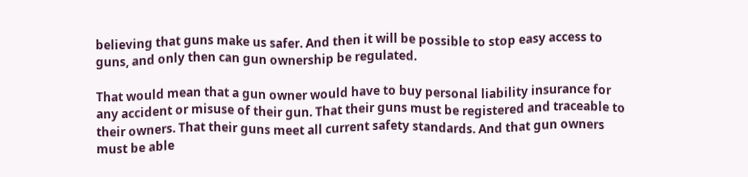believing that guns make us safer. And then it will be possible to stop easy access to guns, and only then can gun ownership be regulated.

That would mean that a gun owner would have to buy personal liability insurance for any accident or misuse of their gun. That their guns must be registered and traceable to their owners. That their guns meet all current safety standards. And that gun owners must be able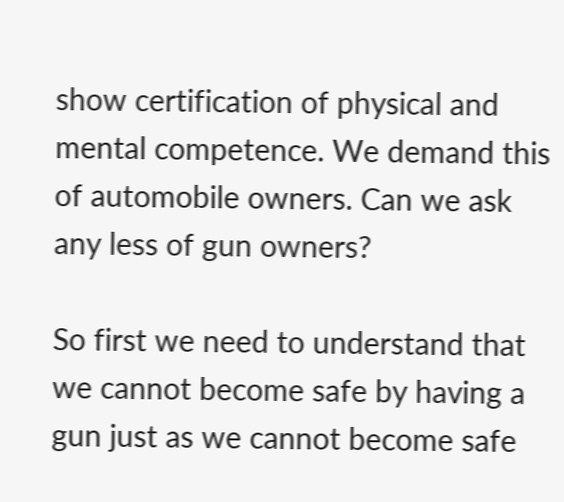show certification of physical and mental competence. We demand this of automobile owners. Can we ask any less of gun owners?

So first we need to understand that we cannot become safe by having a gun just as we cannot become safe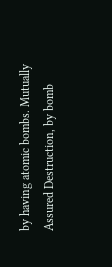by having atomic bombs. Mutually Assured Destruction, by bomb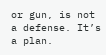or gun, is not a defense. It’s a plan.